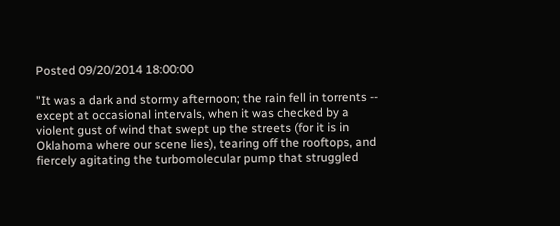Posted 09/20/2014 18:00:00

"It was a dark and stormy afternoon; the rain fell in torrents -- except at occasional intervals, when it was checked by a violent gust of wind that swept up the streets (for it is in Oklahoma where our scene lies), tearing off the rooftops, and fiercely agitating the turbomolecular pump that struggled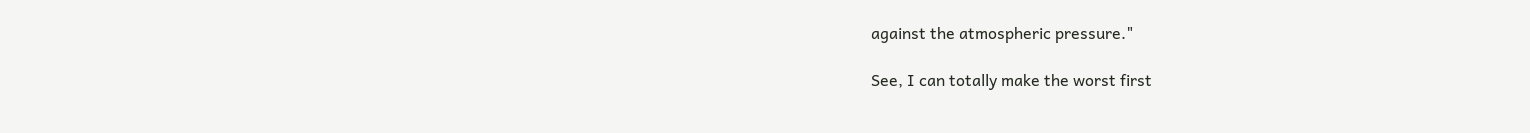against the atmospheric pressure."

See, I can totally make the worst first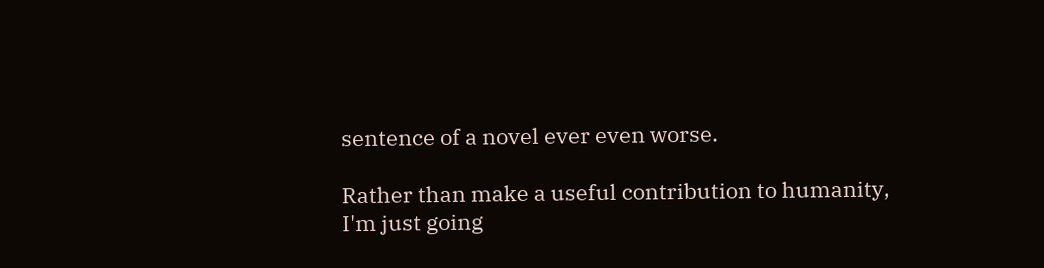sentence of a novel ever even worse.

Rather than make a useful contribution to humanity, I'm just going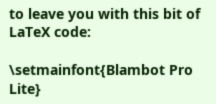to leave you with this bit of LaTeX code:

\setmainfont{Blambot Pro Lite}